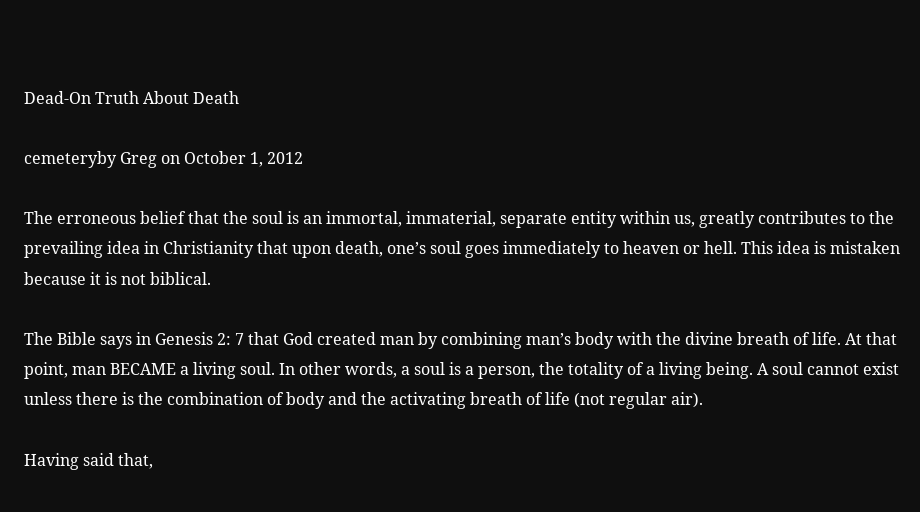Dead-On Truth About Death

cemeteryby Greg on October 1, 2012

The erroneous belief that the soul is an immortal, immaterial, separate entity within us, greatly contributes to the prevailing idea in Christianity that upon death, one’s soul goes immediately to heaven or hell. This idea is mistaken because it is not biblical.

The Bible says in Genesis 2: 7 that God created man by combining man’s body with the divine breath of life. At that point, man BECAME a living soul. In other words, a soul is a person, the totality of a living being. A soul cannot exist unless there is the combination of body and the activating breath of life (not regular air).

Having said that,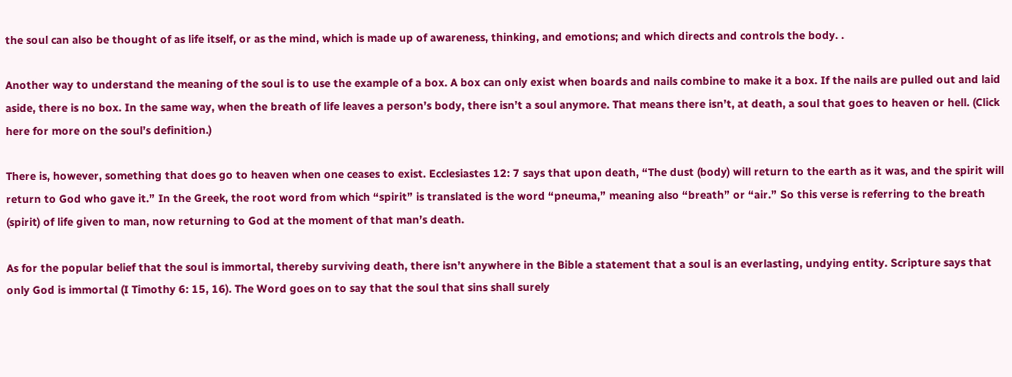the soul can also be thought of as life itself, or as the mind, which is made up of awareness, thinking, and emotions; and which directs and controls the body. .

Another way to understand the meaning of the soul is to use the example of a box. A box can only exist when boards and nails combine to make it a box. If the nails are pulled out and laid aside, there is no box. In the same way, when the breath of life leaves a person’s body, there isn’t a soul anymore. That means there isn’t, at death, a soul that goes to heaven or hell. (Click here for more on the soul’s definition.)

There is, however, something that does go to heaven when one ceases to exist. Ecclesiastes 12: 7 says that upon death, “The dust (body) will return to the earth as it was, and the spirit will return to God who gave it.” In the Greek, the root word from which “spirit” is translated is the word “pneuma,” meaning also “breath” or “air.” So this verse is referring to the breath (spirit) of life given to man, now returning to God at the moment of that man’s death.

As for the popular belief that the soul is immortal, thereby surviving death, there isn’t anywhere in the Bible a statement that a soul is an everlasting, undying entity. Scripture says that only God is immortal (I Timothy 6: 15, 16). The Word goes on to say that the soul that sins shall surely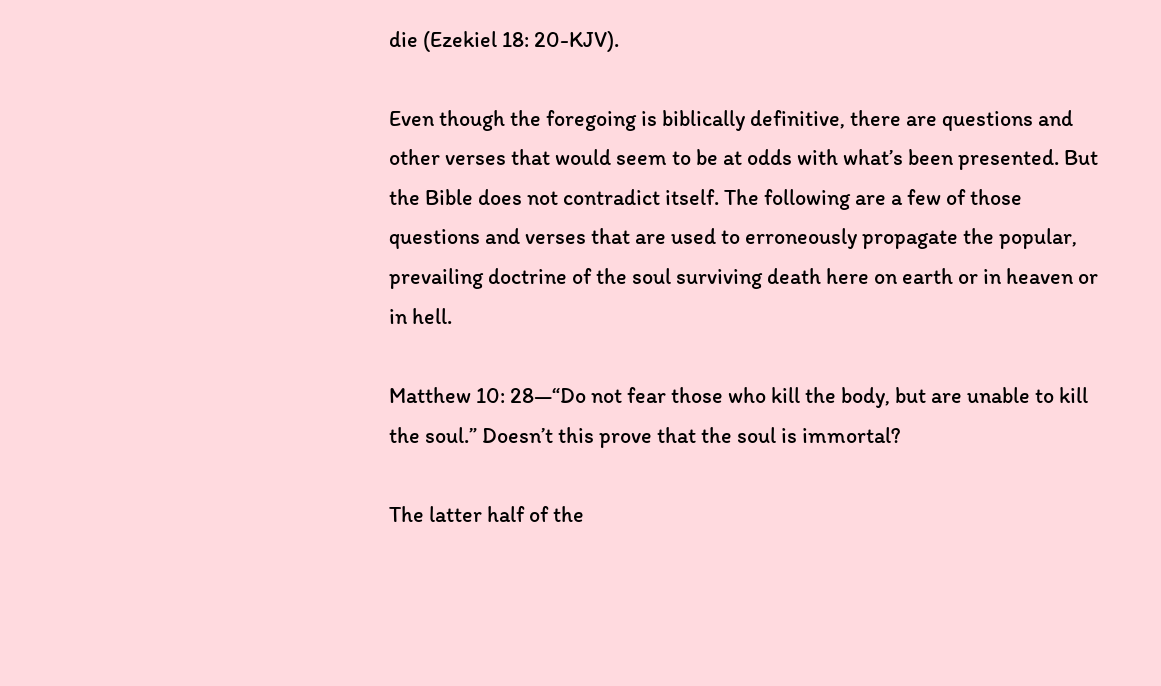die (Ezekiel 18: 20-KJV).

Even though the foregoing is biblically definitive, there are questions and other verses that would seem to be at odds with what’s been presented. But the Bible does not contradict itself. The following are a few of those questions and verses that are used to erroneously propagate the popular, prevailing doctrine of the soul surviving death here on earth or in heaven or in hell.

Matthew 10: 28—“Do not fear those who kill the body, but are unable to kill the soul.” Doesn’t this prove that the soul is immortal?

The latter half of the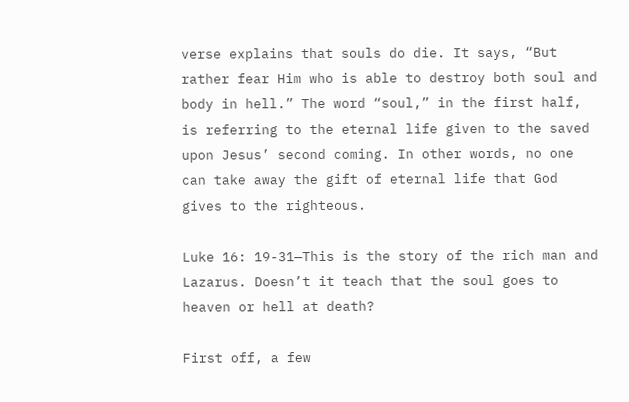verse explains that souls do die. It says, “But rather fear Him who is able to destroy both soul and body in hell.” The word “soul,” in the first half, is referring to the eternal life given to the saved upon Jesus’ second coming. In other words, no one can take away the gift of eternal life that God gives to the righteous.

Luke 16: 19-31—This is the story of the rich man and Lazarus. Doesn’t it teach that the soul goes to heaven or hell at death?

First off, a few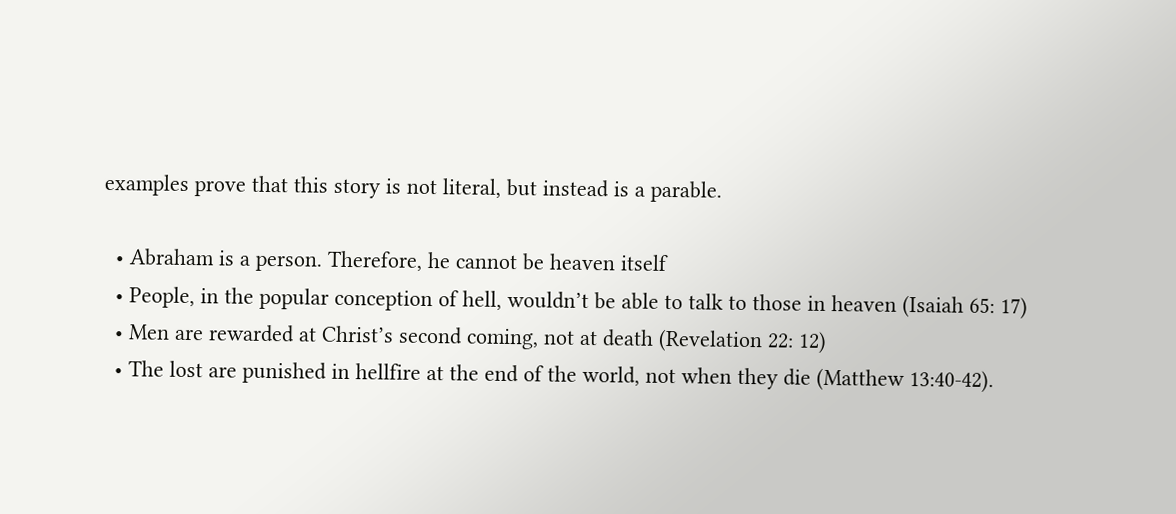examples prove that this story is not literal, but instead is a parable.

  • Abraham is a person. Therefore, he cannot be heaven itself
  • People, in the popular conception of hell, wouldn’t be able to talk to those in heaven (Isaiah 65: 17)
  • Men are rewarded at Christ’s second coming, not at death (Revelation 22: 12)
  • The lost are punished in hellfire at the end of the world, not when they die (Matthew 13:40-42).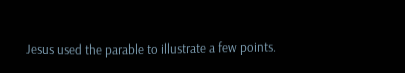Jesus used the parable to illustrate a few points.